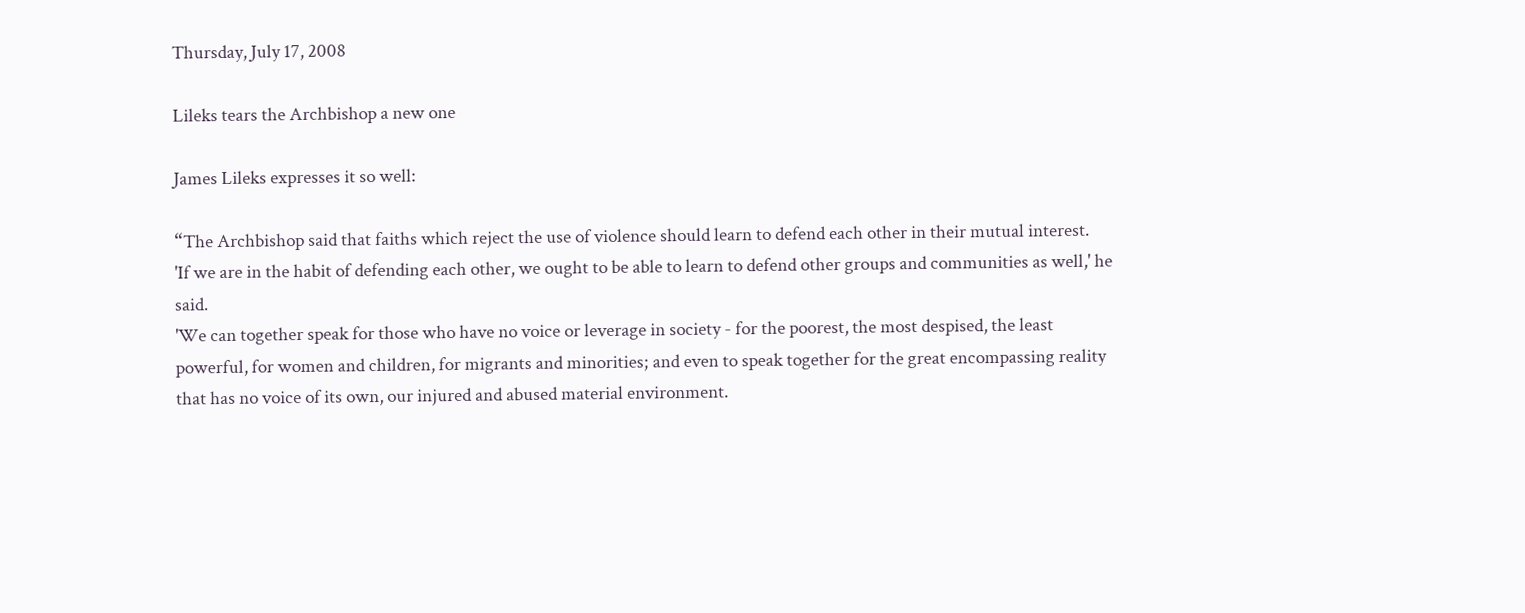Thursday, July 17, 2008

Lileks tears the Archbishop a new one

James Lileks expresses it so well:

“The Archbishop said that faiths which reject the use of violence should learn to defend each other in their mutual interest.
'If we are in the habit of defending each other, we ought to be able to learn to defend other groups and communities as well,' he said.
'We can together speak for those who have no voice or leverage in society - for the poorest, the most despised, the least powerful, for women and children, for migrants and minorities; and even to speak together for the great encompassing reality that has no voice of its own, our injured and abused material environment.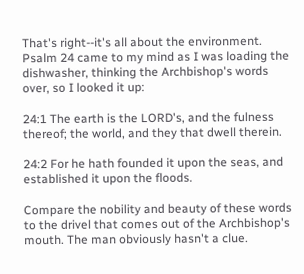That's right--it's all about the environment. Psalm 24 came to my mind as I was loading the dishwasher, thinking the Archbishop's words over, so I looked it up:

24:1 The earth is the LORD's, and the fulness thereof; the world, and they that dwell therein.

24:2 For he hath founded it upon the seas, and established it upon the floods.

Compare the nobility and beauty of these words to the drivel that comes out of the Archbishop's mouth. The man obviously hasn't a clue.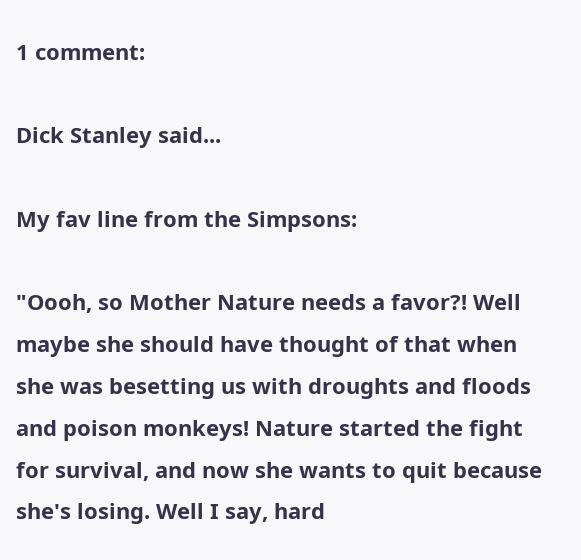1 comment:

Dick Stanley said...

My fav line from the Simpsons:

"Oooh, so Mother Nature needs a favor?! Well maybe she should have thought of that when she was besetting us with droughts and floods and poison monkeys! Nature started the fight for survival, and now she wants to quit because she's losing. Well I say, hard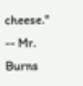cheese." -- Mr. Burns